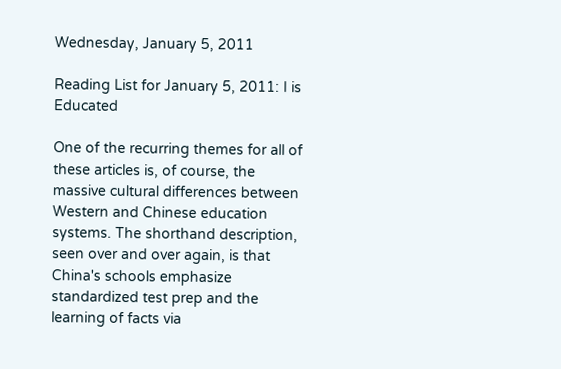Wednesday, January 5, 2011

Reading List for January 5, 2011: I is Educated

One of the recurring themes for all of these articles is, of course, the massive cultural differences between Western and Chinese education systems. The shorthand description, seen over and over again, is that China's schools emphasize standardized test prep and the learning of facts via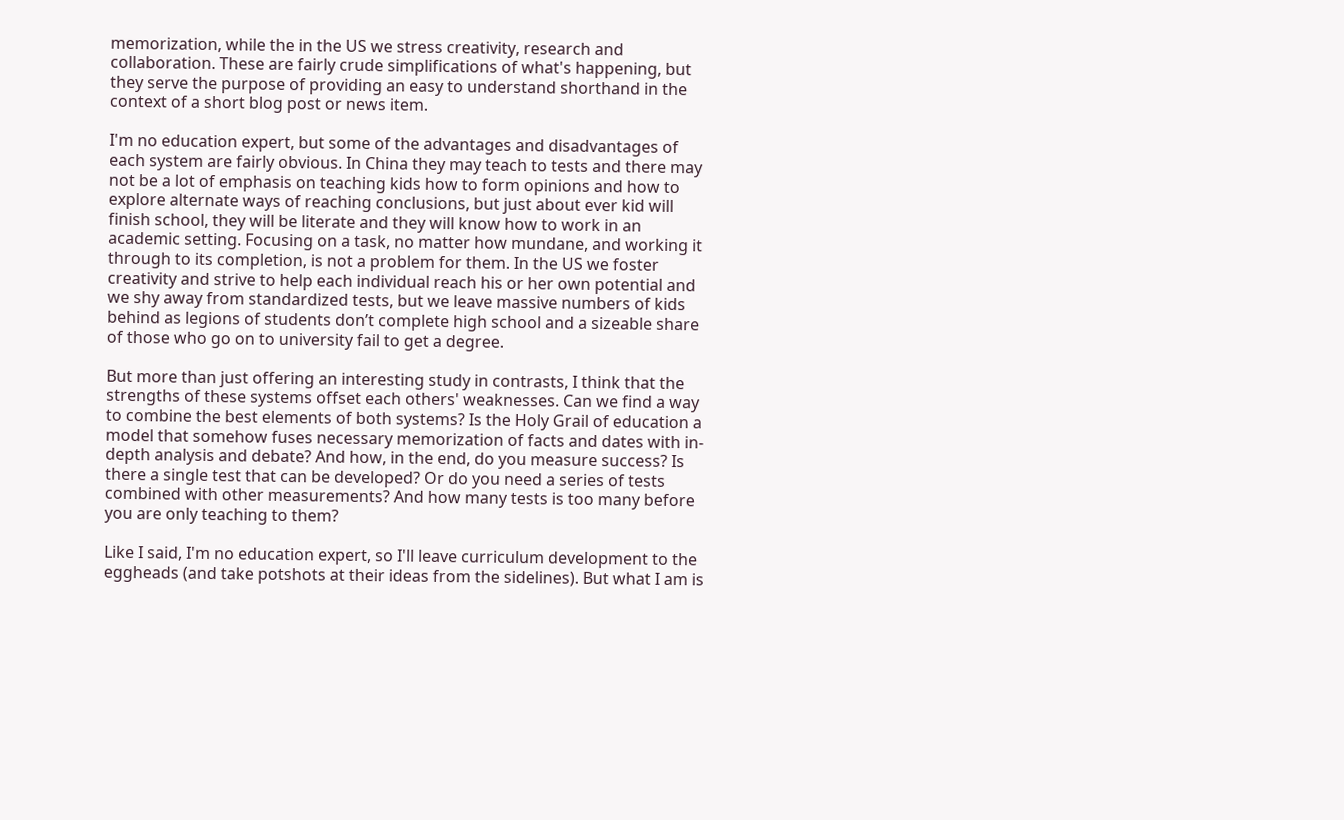memorization, while the in the US we stress creativity, research and collaboration. These are fairly crude simplifications of what's happening, but they serve the purpose of providing an easy to understand shorthand in the context of a short blog post or news item.

I'm no education expert, but some of the advantages and disadvantages of each system are fairly obvious. In China they may teach to tests and there may not be a lot of emphasis on teaching kids how to form opinions and how to explore alternate ways of reaching conclusions, but just about ever kid will finish school, they will be literate and they will know how to work in an academic setting. Focusing on a task, no matter how mundane, and working it through to its completion, is not a problem for them. In the US we foster creativity and strive to help each individual reach his or her own potential and we shy away from standardized tests, but we leave massive numbers of kids behind as legions of students don’t complete high school and a sizeable share of those who go on to university fail to get a degree.

But more than just offering an interesting study in contrasts, I think that the strengths of these systems offset each others' weaknesses. Can we find a way to combine the best elements of both systems? Is the Holy Grail of education a model that somehow fuses necessary memorization of facts and dates with in-depth analysis and debate? And how, in the end, do you measure success? Is there a single test that can be developed? Or do you need a series of tests combined with other measurements? And how many tests is too many before you are only teaching to them?

Like I said, I'm no education expert, so I'll leave curriculum development to the eggheads (and take potshots at their ideas from the sidelines). But what I am is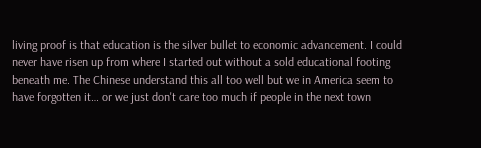living proof is that education is the silver bullet to economic advancement. I could never have risen up from where I started out without a sold educational footing beneath me. The Chinese understand this all too well but we in America seem to have forgotten it… or we just don't care too much if people in the next town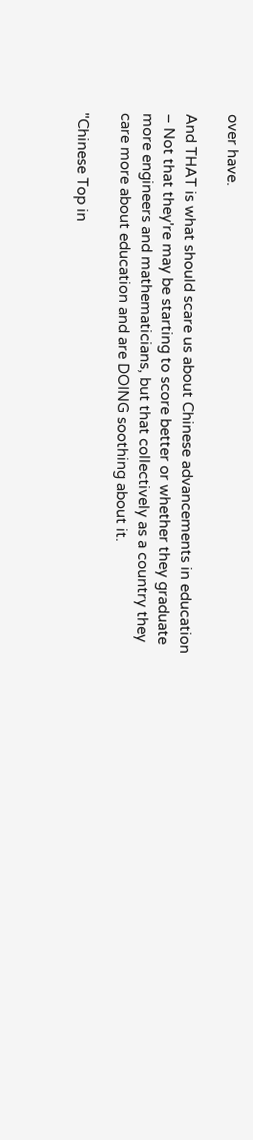over have.

And THAT is what should scare us about Chinese advancements in education – Not that they're may be starting to score better or whether they graduate more engineers and mathematicians, but that collectively as a country they care more about education and are DOING soothing about it.

"Chinese Top in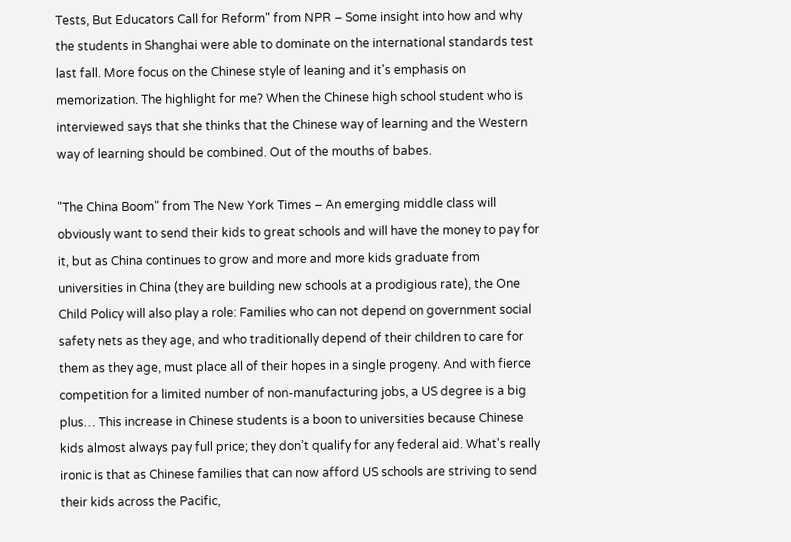Tests, But Educators Call for Reform" from NPR – Some insight into how and why the students in Shanghai were able to dominate on the international standards test last fall. More focus on the Chinese style of leaning and it's emphasis on memorization. The highlight for me? When the Chinese high school student who is interviewed says that she thinks that the Chinese way of learning and the Western way of learning should be combined. Out of the mouths of babes.

"The China Boom" from The New York Times – An emerging middle class will obviously want to send their kids to great schools and will have the money to pay for it, but as China continues to grow and more and more kids graduate from universities in China (they are building new schools at a prodigious rate), the One Child Policy will also play a role: Families who can not depend on government social safety nets as they age, and who traditionally depend of their children to care for them as they age, must place all of their hopes in a single progeny. And with fierce competition for a limited number of non-manufacturing jobs, a US degree is a big plus… This increase in Chinese students is a boon to universities because Chinese kids almost always pay full price; they don’t qualify for any federal aid. What's really ironic is that as Chinese families that can now afford US schools are striving to send their kids across the Pacific,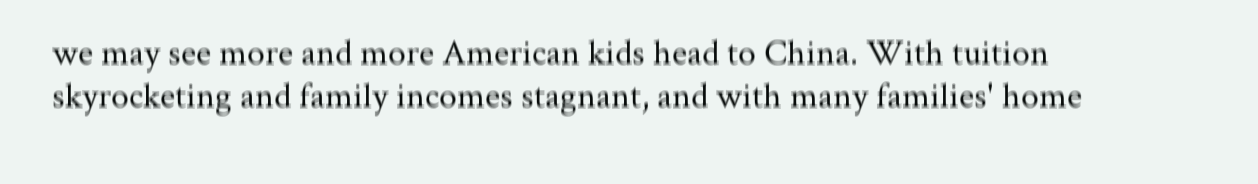we may see more and more American kids head to China. With tuition skyrocketing and family incomes stagnant, and with many families' home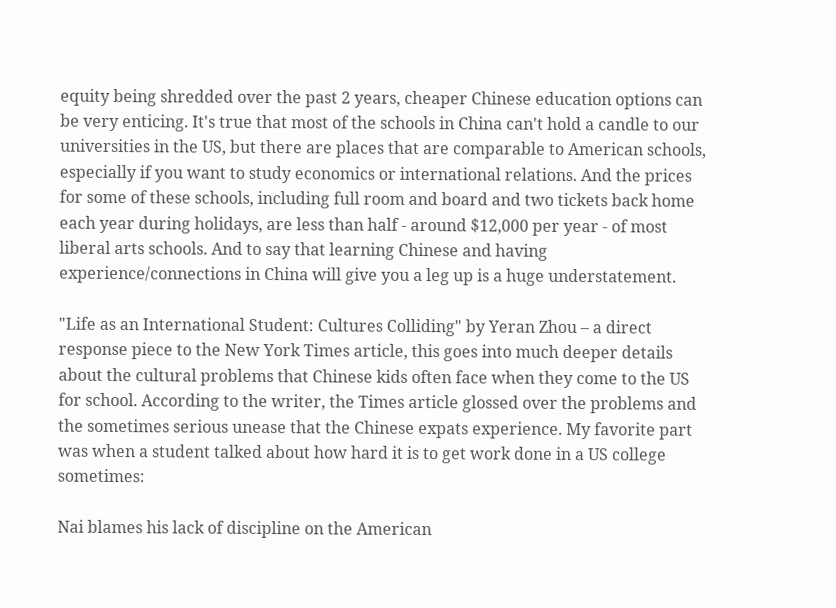equity being shredded over the past 2 years, cheaper Chinese education options can be very enticing. It's true that most of the schools in China can't hold a candle to our universities in the US, but there are places that are comparable to American schools, especially if you want to study economics or international relations. And the prices for some of these schools, including full room and board and two tickets back home each year during holidays, are less than half - around $12,000 per year - of most liberal arts schools. And to say that learning Chinese and having experience/connections in China will give you a leg up is a huge understatement.

"Life as an International Student: Cultures Colliding" by Yeran Zhou – a direct response piece to the New York Times article, this goes into much deeper details about the cultural problems that Chinese kids often face when they come to the US for school. According to the writer, the Times article glossed over the problems and the sometimes serious unease that the Chinese expats experience. My favorite part was when a student talked about how hard it is to get work done in a US college sometimes:

Nai blames his lack of discipline on the American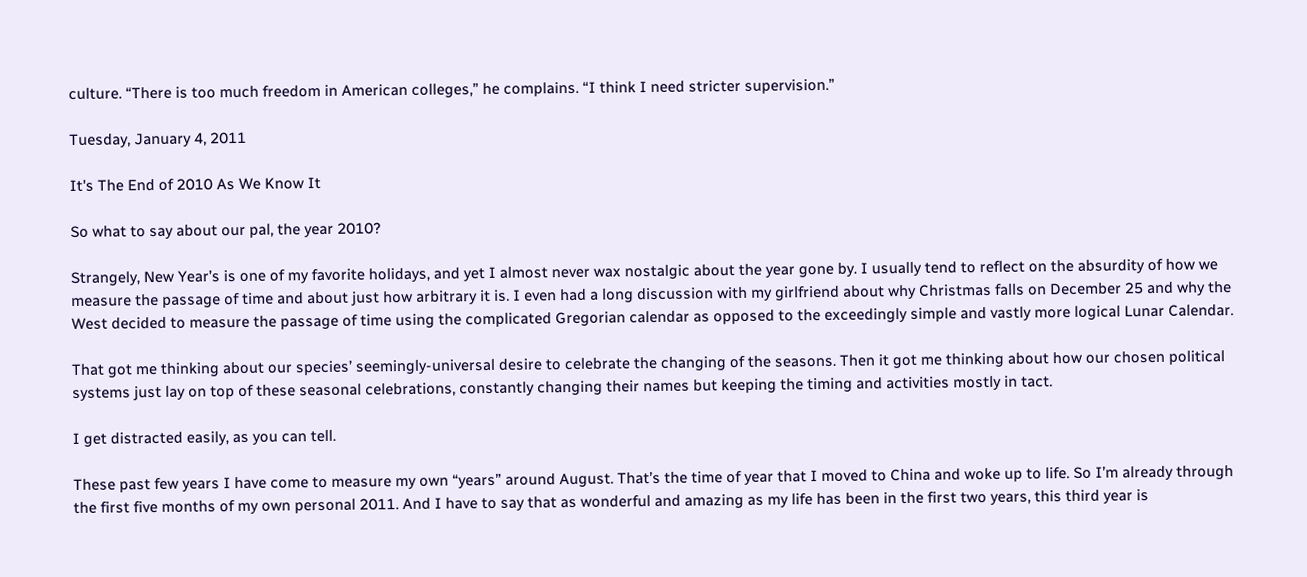culture. “There is too much freedom in American colleges,” he complains. “I think I need stricter supervision.”

Tuesday, January 4, 2011

It's The End of 2010 As We Know It

So what to say about our pal, the year 2010?

Strangely, New Year’s is one of my favorite holidays, and yet I almost never wax nostalgic about the year gone by. I usually tend to reflect on the absurdity of how we measure the passage of time and about just how arbitrary it is. I even had a long discussion with my girlfriend about why Christmas falls on December 25 and why the West decided to measure the passage of time using the complicated Gregorian calendar as opposed to the exceedingly simple and vastly more logical Lunar Calendar.

That got me thinking about our species’ seemingly-universal desire to celebrate the changing of the seasons. Then it got me thinking about how our chosen political systems just lay on top of these seasonal celebrations, constantly changing their names but keeping the timing and activities mostly in tact.

I get distracted easily, as you can tell.

These past few years I have come to measure my own “years” around August. That’s the time of year that I moved to China and woke up to life. So I’m already through the first five months of my own personal 2011. And I have to say that as wonderful and amazing as my life has been in the first two years, this third year is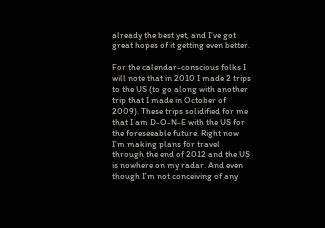already the best yet, and I’ve got great hopes of it getting even better.

For the calendar-conscious folks I will note that in 2010 I made 2 trips to the US (to go along with another trip that I made in October of 2009). These trips solidified for me that I am D-O-N-E with the US for the foreseeable future. Right now I’m making plans for travel through the end of 2012 and the US is nowhere on my radar. And even though I’m not conceiving of any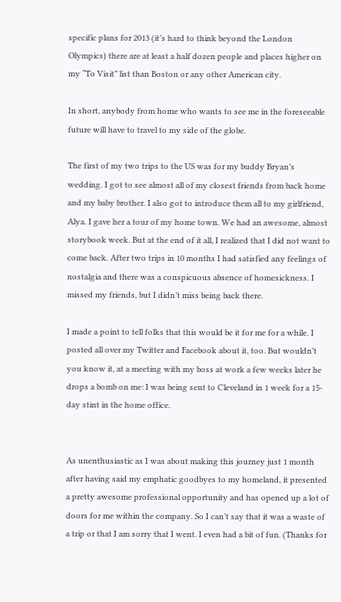specific plans for 2013 (it’s hard to think beyond the London Olympics) there are at least a half dozen people and places higher on my “To Visit” list than Boston or any other American city.

In short, anybody from home who wants to see me in the foreseeable future will have to travel to my side of the globe.

The first of my two trips to the US was for my buddy Bryan’s wedding. I got to see almost all of my closest friends from back home and my baby brother. I also got to introduce them all to my girlfriend, Alya. I gave her a tour of my home town. We had an awesome, almost storybook week. But at the end of it all, I realized that I did not want to come back. After two trips in 10 months I had satisfied any feelings of nostalgia and there was a conspicuous absence of homesickness. I missed my friends, but I didn’t miss being back there.

I made a point to tell folks that this would be it for me for a while. I posted all over my Twitter and Facebook about it, too. But wouldn’t you know it, at a meeting with my boss at work a few weeks later he drops a bomb on me: I was being sent to Cleveland in 1 week for a 15-day stint in the home office.


As unenthusiastic as I was about making this journey just 1 month after having said my emphatic goodbyes to my homeland, it presented a pretty awesome professional opportunity and has opened up a lot of doors for me within the company. So I can’t say that it was a waste of a trip or that I am sorry that I went. I even had a bit of fun. (Thanks for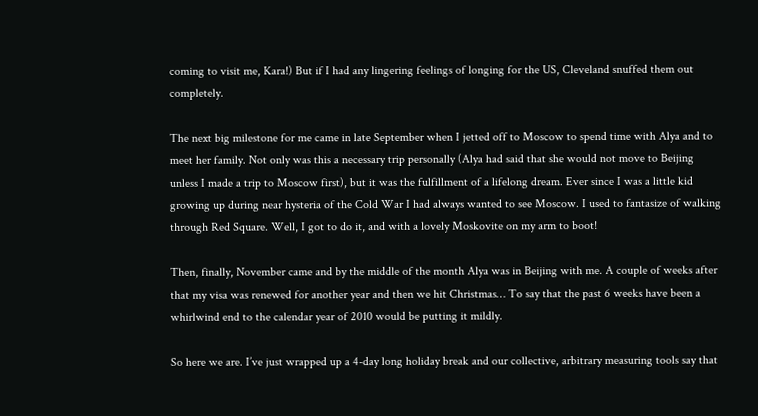coming to visit me, Kara!) But if I had any lingering feelings of longing for the US, Cleveland snuffed them out completely.

The next big milestone for me came in late September when I jetted off to Moscow to spend time with Alya and to meet her family. Not only was this a necessary trip personally (Alya had said that she would not move to Beijing unless I made a trip to Moscow first), but it was the fulfillment of a lifelong dream. Ever since I was a little kid growing up during near hysteria of the Cold War I had always wanted to see Moscow. I used to fantasize of walking through Red Square. Well, I got to do it, and with a lovely Moskovite on my arm to boot!

Then, finally, November came and by the middle of the month Alya was in Beijing with me. A couple of weeks after that my visa was renewed for another year and then we hit Christmas… To say that the past 6 weeks have been a whirlwind end to the calendar year of 2010 would be putting it mildly.

So here we are. I’ve just wrapped up a 4-day long holiday break and our collective, arbitrary measuring tools say that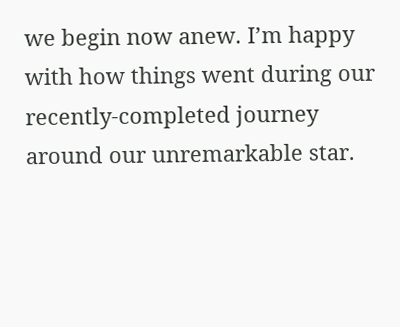we begin now anew. I’m happy with how things went during our recently-completed journey around our unremarkable star.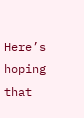Here’s hoping that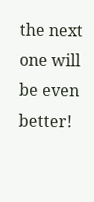the next one will be even better!